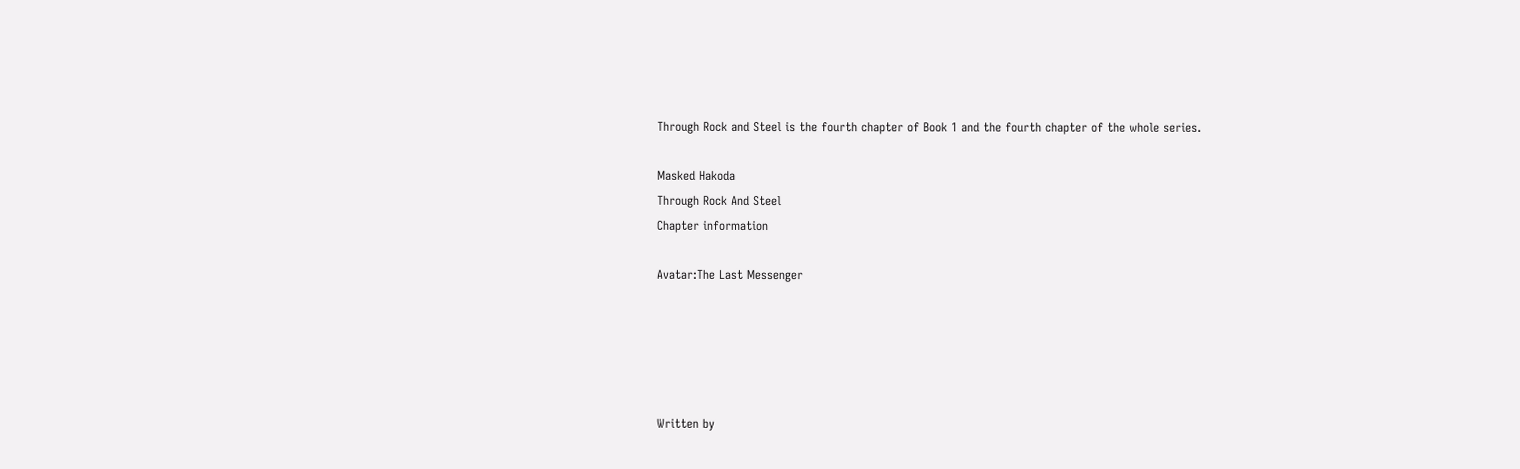Through Rock and Steel is the fourth chapter of Book 1 and the fourth chapter of the whole series.

Masked Hakoda
Through Rock And Steel
Chapter information

Avatar:The Last Messenger





Written by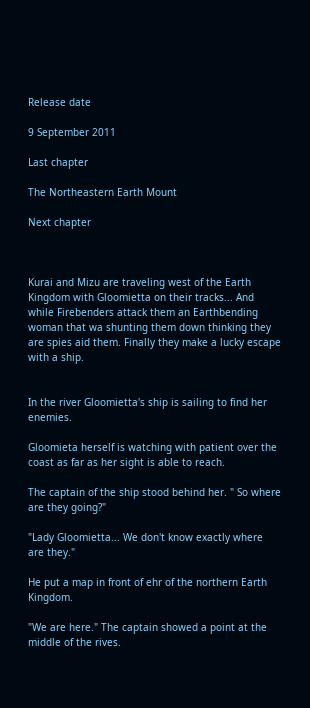Release date

9 September 2011

Last chapter

The Northeastern Earth Mount

Next chapter



Kurai and Mizu are traveling west of the Earth Kingdom with Gloomietta on their tracks... And while Firebenders attack them an Earthbending woman that wa shunting them down thinking they are spies aid them. Finally they make a lucky escape with a ship.


In the river Gloomietta's ship is sailing to find her enemies.

Gloomieta herself is watching with patient over the coast as far as her sight is able to reach.

The captain of the ship stood behind her. " So where are they going?"

"Lady Gloomietta... We don't know exactly where are they."

He put a map in front of ehr of the northern Earth Kingdom.

"We are here." The captain showed a point at the middle of the rives.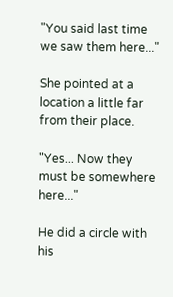"You said last time we saw them here..."

She pointed at a location a little far from their place.

"Yes... Now they must be somewhere here..."

He did a circle with his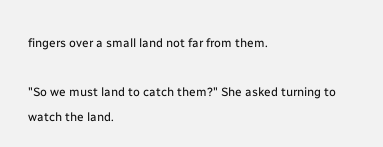fingers over a small land not far from them.

"So we must land to catch them?" She asked turning to watch the land.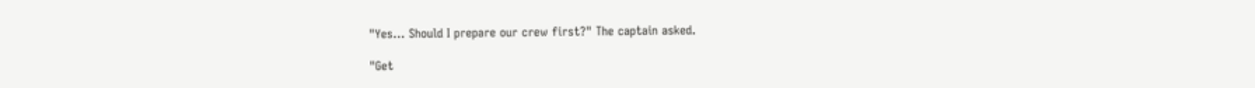"Yes... Should I prepare our crew first?" The captain asked.

"Get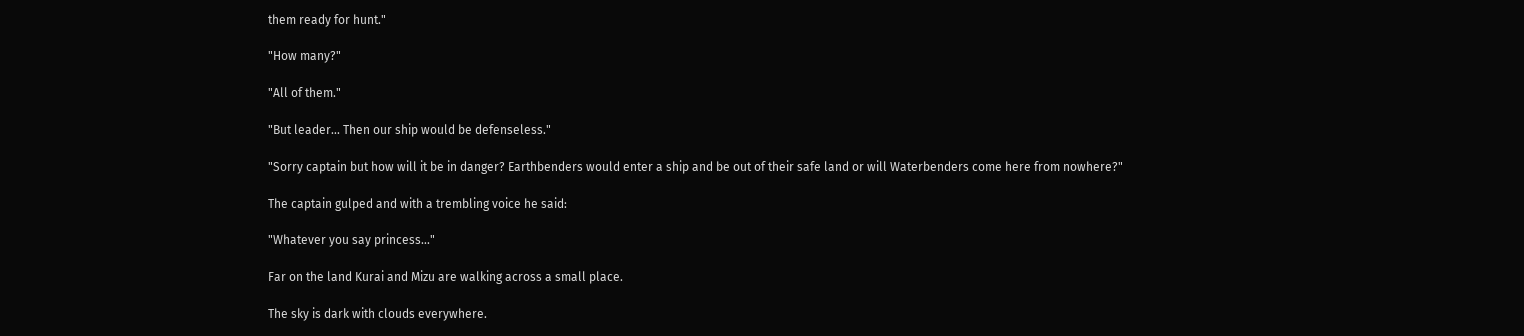them ready for hunt."

"How many?"

"All of them."

"But leader... Then our ship would be defenseless."

"Sorry captain but how will it be in danger? Earthbenders would enter a ship and be out of their safe land or will Waterbenders come here from nowhere?"

The captain gulped and with a trembling voice he said:

"Whatever you say princess..."

Far on the land Kurai and Mizu are walking across a small place.

The sky is dark with clouds everywhere.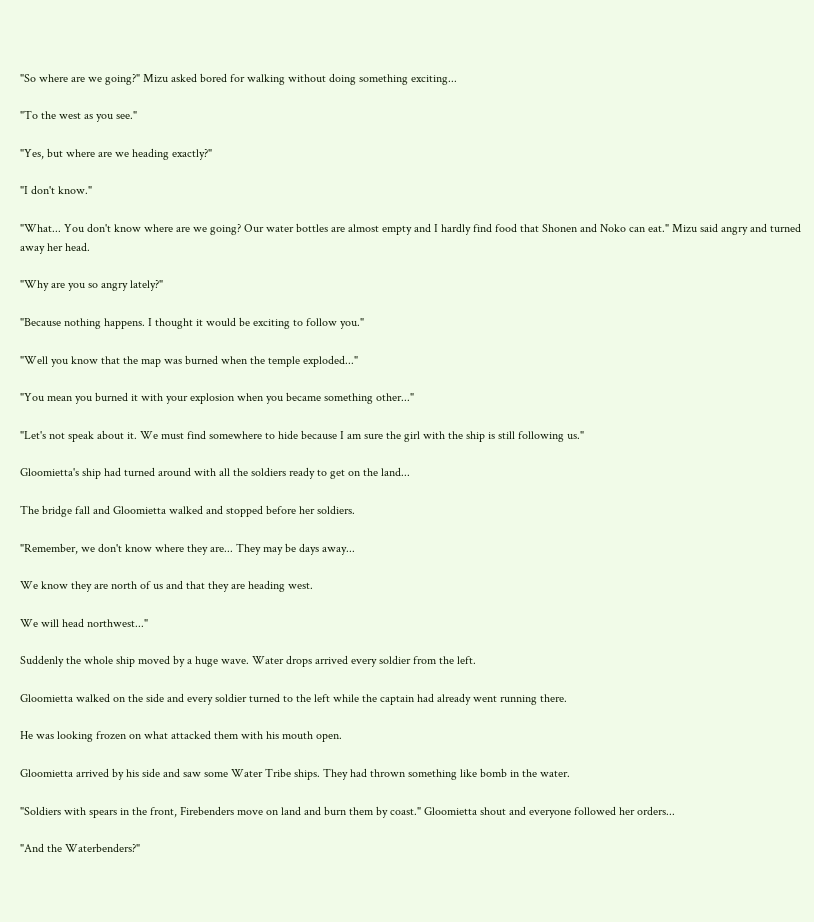"So where are we going?" Mizu asked bored for walking without doing something exciting...

"To the west as you see."

"Yes, but where are we heading exactly?"

"I don't know."

"What... You don't know where are we going? Our water bottles are almost empty and I hardly find food that Shonen and Noko can eat." Mizu said angry and turned away her head.

"Why are you so angry lately?"

"Because nothing happens. I thought it would be exciting to follow you."

"Well you know that the map was burned when the temple exploded..."

"You mean you burned it with your explosion when you became something other..."

"Let's not speak about it. We must find somewhere to hide because I am sure the girl with the ship is still following us."

Gloomietta's ship had turned around with all the soldiers ready to get on the land...

The bridge fall and Gloomietta walked and stopped before her soldiers.

"Remember, we don't know where they are... They may be days away...

We know they are north of us and that they are heading west.

We will head northwest..."

Suddenly the whole ship moved by a huge wave. Water drops arrived every soldier from the left.

Gloomietta walked on the side and every soldier turned to the left while the captain had already went running there.

He was looking frozen on what attacked them with his mouth open.

Gloomietta arrived by his side and saw some Water Tribe ships. They had thrown something like bomb in the water.

"Soldiers with spears in the front, Firebenders move on land and burn them by coast." Gloomietta shout and everyone followed her orders...

"And the Waterbenders?"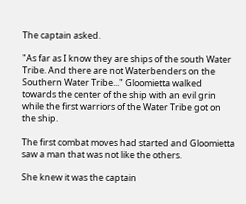The captain asked.

"As far as I know they are ships of the south Water Tribe. And there are not Waterbenders on the Southern Water Tribe..." Gloomietta walked towards the center of the ship with an evil grin while the first warriors of the Water Tribe got on the ship.

The first combat moves had started and Gloomietta saw a man that was not like the others.

She knew it was the captain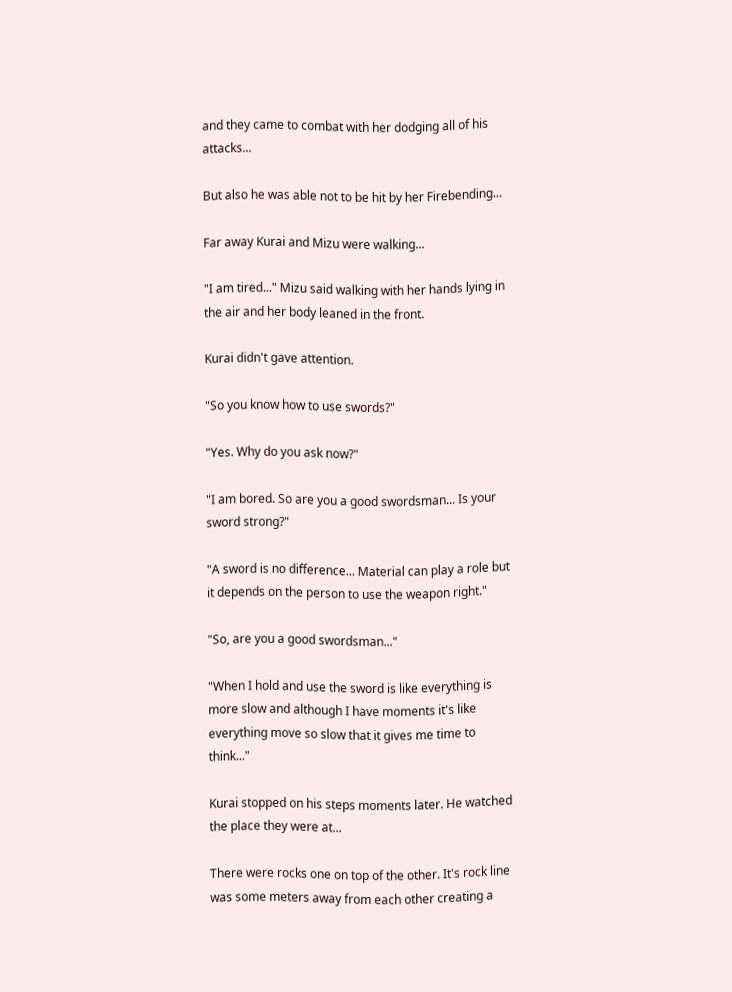and they came to combat with her dodging all of his attacks...

But also he was able not to be hit by her Firebending...

Far away Kurai and Mizu were walking...

"I am tired..." Mizu said walking with her hands lying in the air and her body leaned in the front.

Kurai didn't gave attention.

"So you know how to use swords?"

"Yes. Why do you ask now?"

"I am bored. So are you a good swordsman... Is your sword strong?"

"A sword is no difference... Material can play a role but it depends on the person to use the weapon right."

"So, are you a good swordsman..."

"When I hold and use the sword is like everything is more slow and although I have moments it's like everything move so slow that it gives me time to think..."

Kurai stopped on his steps moments later. He watched the place they were at...

There were rocks one on top of the other. It's rock line was some meters away from each other creating a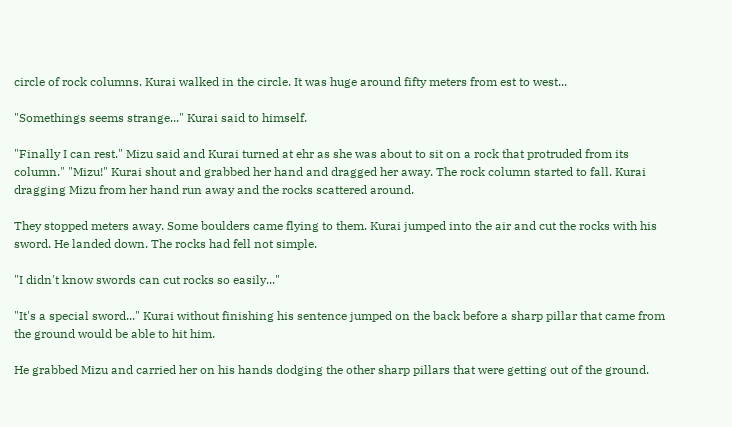circle of rock columns. Kurai walked in the circle. It was huge around fifty meters from est to west...

"Somethings seems strange..." Kurai said to himself.

"Finally I can rest." Mizu said and Kurai turned at ehr as she was about to sit on a rock that protruded from its column." "Mizu!" Kurai shout and grabbed her hand and dragged her away. The rock column started to fall. Kurai dragging Mizu from her hand run away and the rocks scattered around.

They stopped meters away. Some boulders came flying to them. Kurai jumped into the air and cut the rocks with his sword. He landed down. The rocks had fell not simple.

"I didn't know swords can cut rocks so easily..."

"It's a special sword..." Kurai without finishing his sentence jumped on the back before a sharp pillar that came from the ground would be able to hit him.

He grabbed Mizu and carried her on his hands dodging the other sharp pillars that were getting out of the ground.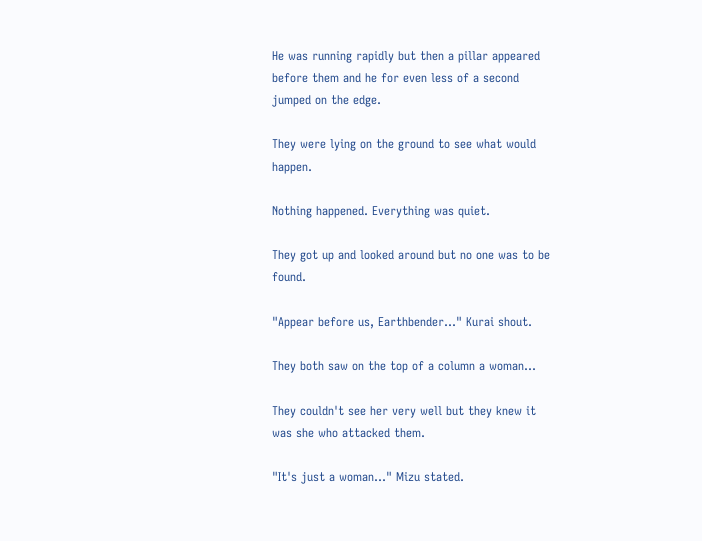He was running rapidly but then a pillar appeared before them and he for even less of a second jumped on the edge.

They were lying on the ground to see what would happen.

Nothing happened. Everything was quiet.

They got up and looked around but no one was to be found.

"Appear before us, Earthbender..." Kurai shout.

They both saw on the top of a column a woman...

They couldn't see her very well but they knew it was she who attacked them.

"It's just a woman..." Mizu stated.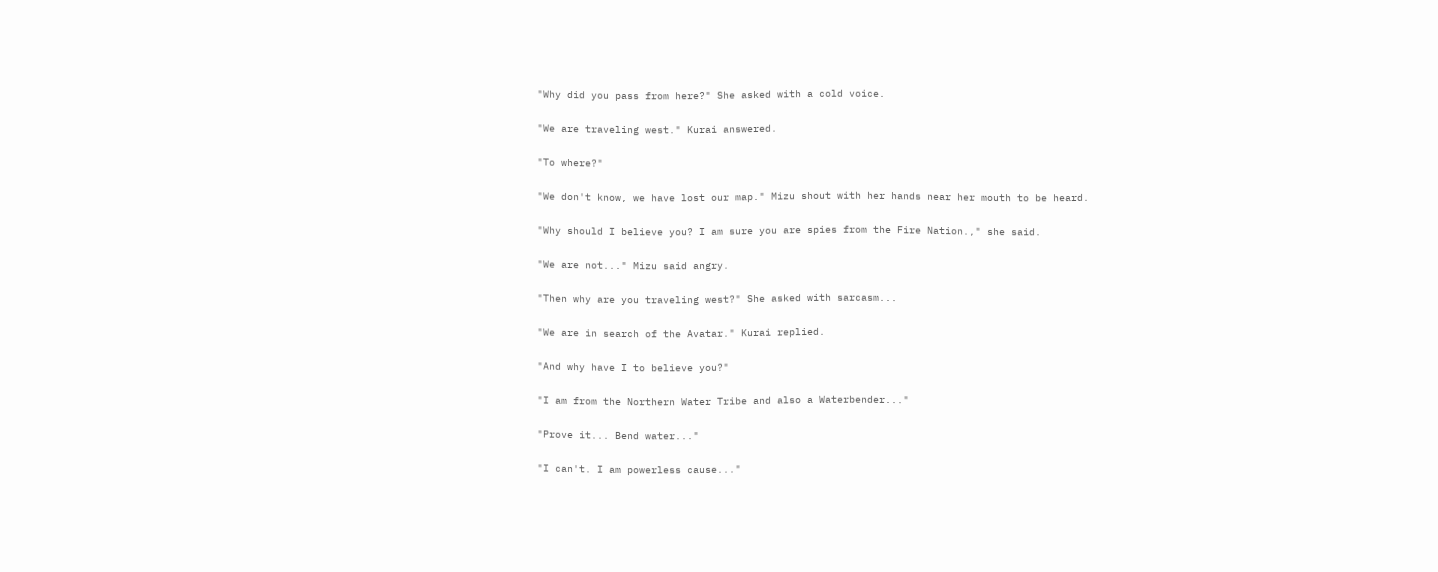"Why did you pass from here?" She asked with a cold voice.

"We are traveling west." Kurai answered.

"To where?"

"We don't know, we have lost our map." Mizu shout with her hands near her mouth to be heard.

"Why should I believe you? I am sure you are spies from the Fire Nation.," she said.

"We are not..." Mizu said angry.

"Then why are you traveling west?" She asked with sarcasm...

"We are in search of the Avatar." Kurai replied.

"And why have I to believe you?"

"I am from the Northern Water Tribe and also a Waterbender..."

"Prove it... Bend water..."

"I can't. I am powerless cause..."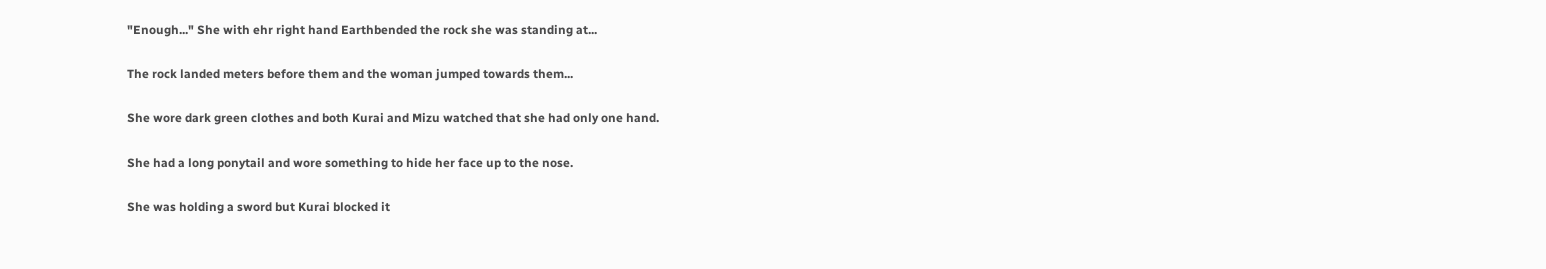"Enough..." She with ehr right hand Earthbended the rock she was standing at...

The rock landed meters before them and the woman jumped towards them...

She wore dark green clothes and both Kurai and Mizu watched that she had only one hand.

She had a long ponytail and wore something to hide her face up to the nose.

She was holding a sword but Kurai blocked it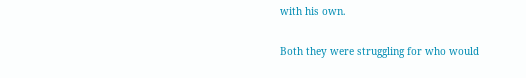with his own.

Both they were struggling for who would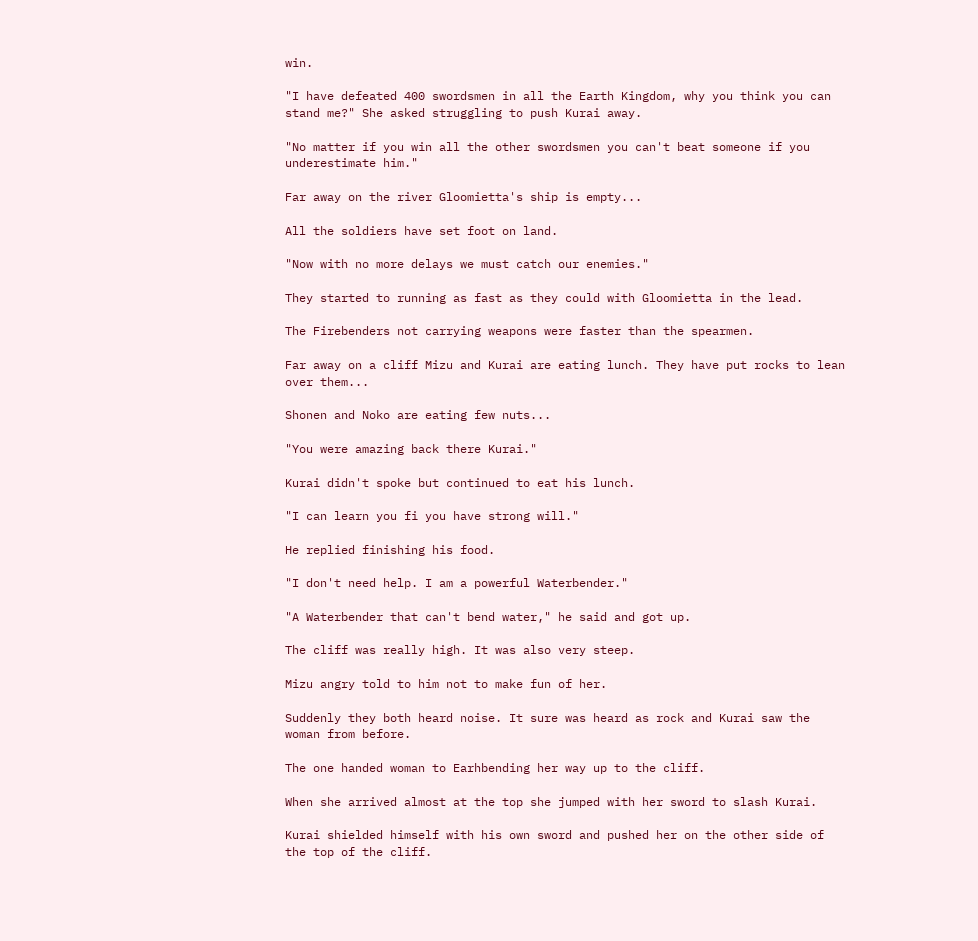win.

"I have defeated 400 swordsmen in all the Earth Kingdom, why you think you can stand me?" She asked struggling to push Kurai away.

"No matter if you win all the other swordsmen you can't beat someone if you underestimate him."

Far away on the river Gloomietta's ship is empty...

All the soldiers have set foot on land.

"Now with no more delays we must catch our enemies."

They started to running as fast as they could with Gloomietta in the lead.

The Firebenders not carrying weapons were faster than the spearmen.

Far away on a cliff Mizu and Kurai are eating lunch. They have put rocks to lean over them...

Shonen and Noko are eating few nuts...

"You were amazing back there Kurai."

Kurai didn't spoke but continued to eat his lunch.

"I can learn you fi you have strong will."

He replied finishing his food.

"I don't need help. I am a powerful Waterbender."

"A Waterbender that can't bend water," he said and got up.

The cliff was really high. It was also very steep.

Mizu angry told to him not to make fun of her.

Suddenly they both heard noise. It sure was heard as rock and Kurai saw the woman from before.

The one handed woman to Earhbending her way up to the cliff.

When she arrived almost at the top she jumped with her sword to slash Kurai.

Kurai shielded himself with his own sword and pushed her on the other side of the top of the cliff.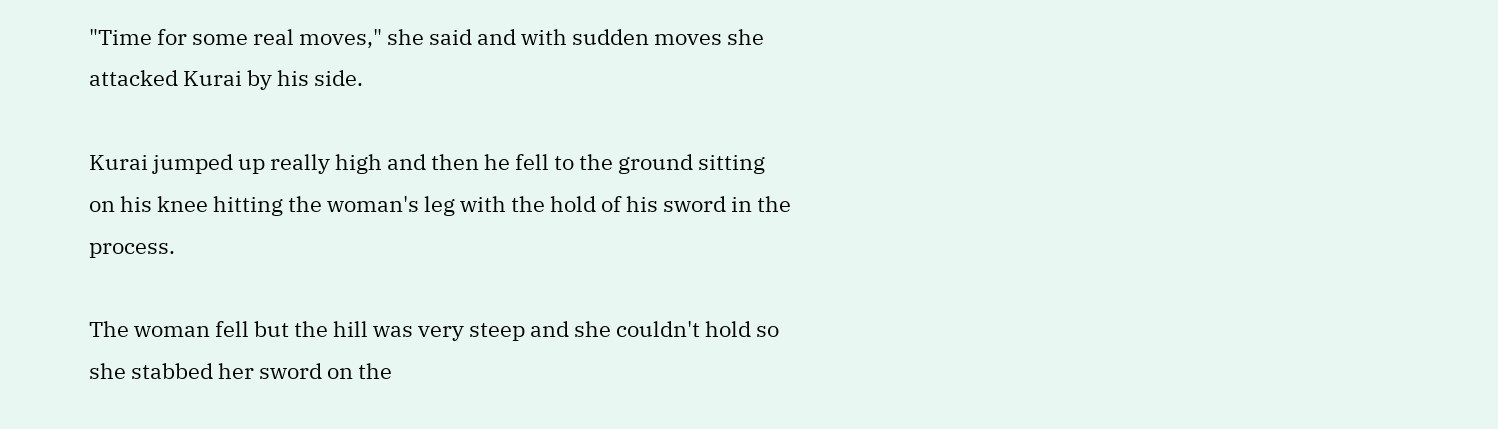"Time for some real moves," she said and with sudden moves she attacked Kurai by his side.

Kurai jumped up really high and then he fell to the ground sitting on his knee hitting the woman's leg with the hold of his sword in the process.

The woman fell but the hill was very steep and she couldn't hold so she stabbed her sword on the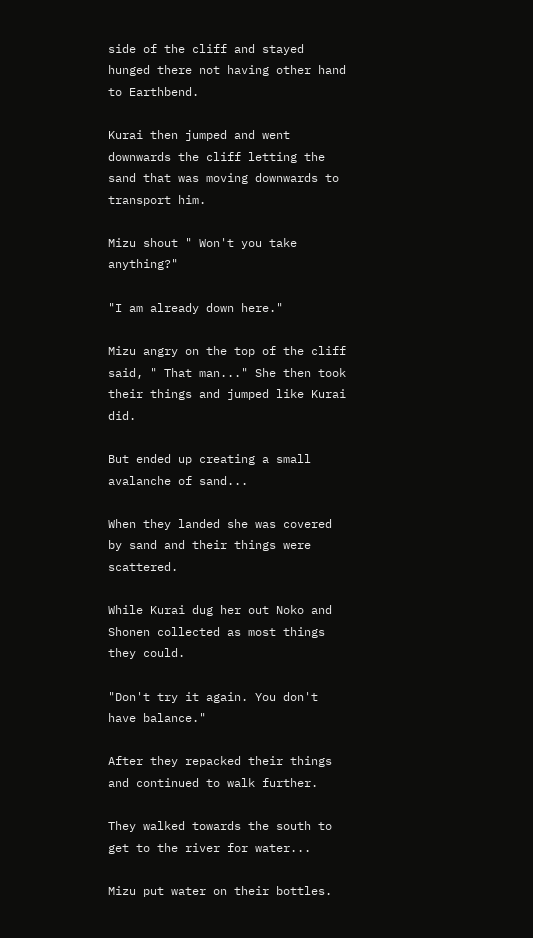side of the cliff and stayed hunged there not having other hand to Earthbend.

Kurai then jumped and went downwards the cliff letting the sand that was moving downwards to transport him.

Mizu shout " Won't you take anything?"

"I am already down here."

Mizu angry on the top of the cliff said, " That man..." She then took their things and jumped like Kurai did.

But ended up creating a small avalanche of sand...

When they landed she was covered by sand and their things were scattered.

While Kurai dug her out Noko and Shonen collected as most things they could.

"Don't try it again. You don't have balance."

After they repacked their things and continued to walk further.

They walked towards the south to get to the river for water...

Mizu put water on their bottles.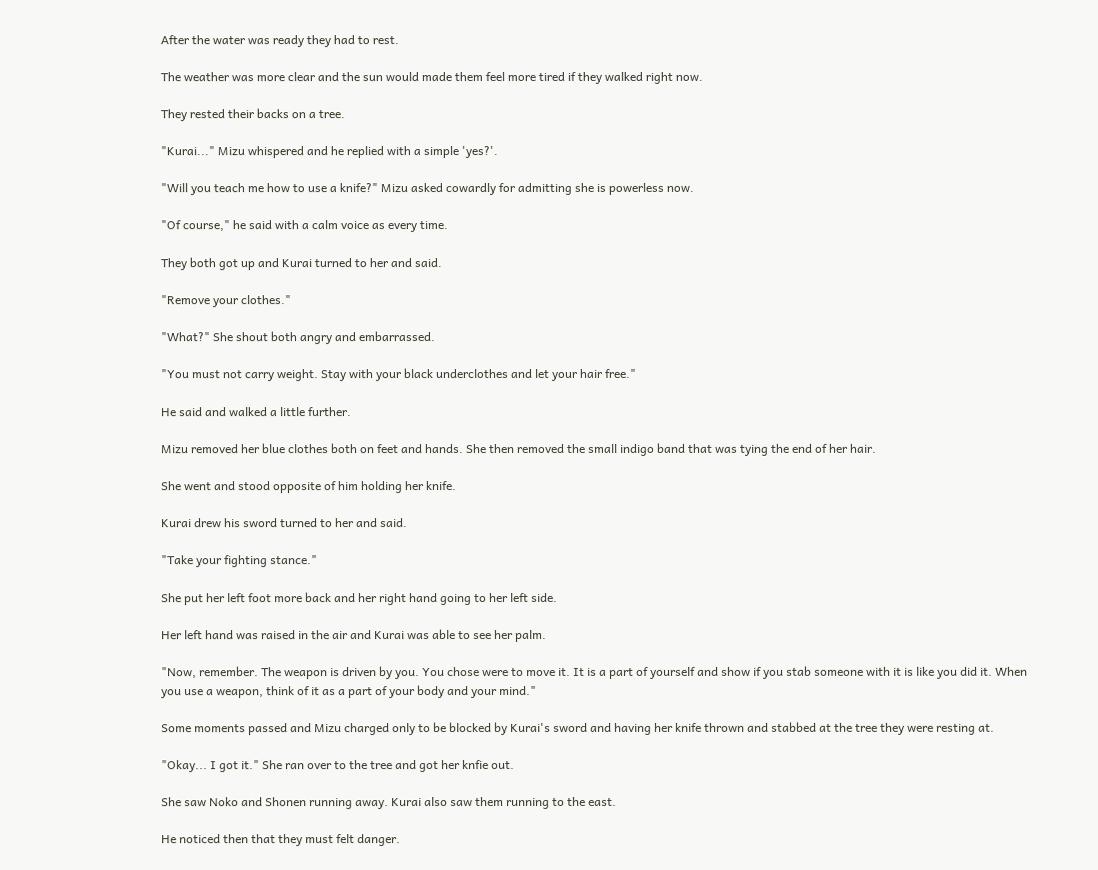After the water was ready they had to rest.

The weather was more clear and the sun would made them feel more tired if they walked right now.

They rested their backs on a tree.

"Kurai..." Mizu whispered and he replied with a simple 'yes?'.

"Will you teach me how to use a knife?" Mizu asked cowardly for admitting she is powerless now.

"Of course," he said with a calm voice as every time.

They both got up and Kurai turned to her and said.

"Remove your clothes."

"What?" She shout both angry and embarrassed.

"You must not carry weight. Stay with your black underclothes and let your hair free."

He said and walked a little further.

Mizu removed her blue clothes both on feet and hands. She then removed the small indigo band that was tying the end of her hair.

She went and stood opposite of him holding her knife.

Kurai drew his sword turned to her and said.

"Take your fighting stance."

She put her left foot more back and her right hand going to her left side.

Her left hand was raised in the air and Kurai was able to see her palm.

"Now, remember. The weapon is driven by you. You chose were to move it. It is a part of yourself and show if you stab someone with it is like you did it. When you use a weapon, think of it as a part of your body and your mind."

Some moments passed and Mizu charged only to be blocked by Kurai's sword and having her knife thrown and stabbed at the tree they were resting at.

"Okay... I got it." She ran over to the tree and got her knfie out.

She saw Noko and Shonen running away. Kurai also saw them running to the east.

He noticed then that they must felt danger.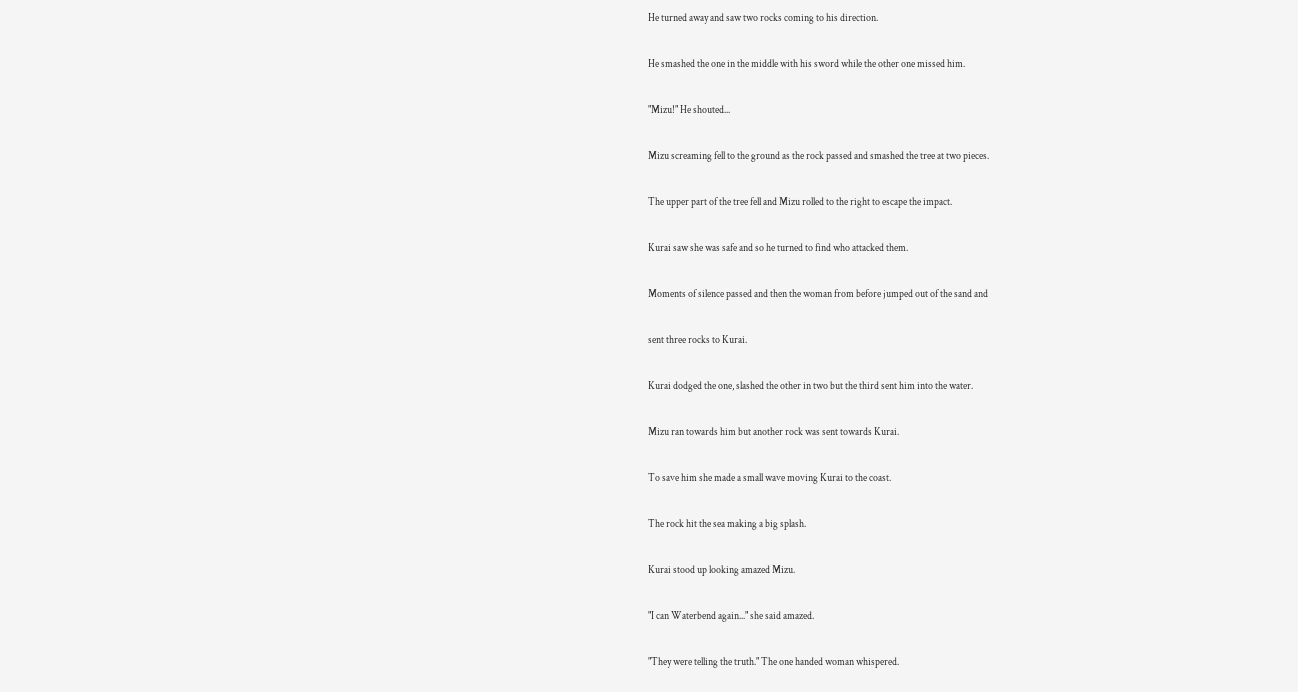He turned away and saw two rocks coming to his direction.

He smashed the one in the middle with his sword while the other one missed him.

"Mizu!" He shouted...

Mizu screaming fell to the ground as the rock passed and smashed the tree at two pieces.

The upper part of the tree fell and Mizu rolled to the right to escape the impact.

Kurai saw she was safe and so he turned to find who attacked them.

Moments of silence passed and then the woman from before jumped out of the sand and

sent three rocks to Kurai.

Kurai dodged the one, slashed the other in two but the third sent him into the water.

Mizu ran towards him but another rock was sent towards Kurai.

To save him she made a small wave moving Kurai to the coast.

The rock hit the sea making a big splash.

Kurai stood up looking amazed Mizu.

"I can Waterbend again..." she said amazed.

"They were telling the truth." The one handed woman whispered.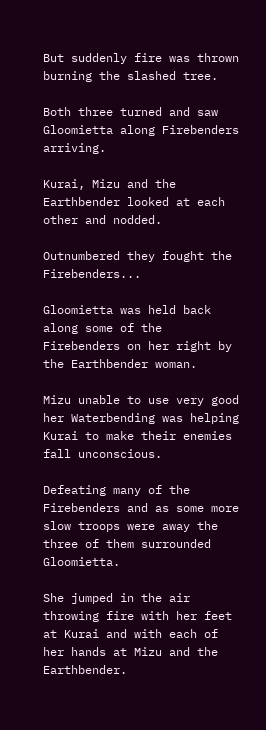But suddenly fire was thrown burning the slashed tree.

Both three turned and saw Gloomietta along Firebenders arriving.

Kurai, Mizu and the Earthbender looked at each other and nodded.

Outnumbered they fought the Firebenders...

Gloomietta was held back along some of the Firebenders on her right by the Earthbender woman.

Mizu unable to use very good her Waterbending was helping Kurai to make their enemies fall unconscious.

Defeating many of the Firebenders and as some more slow troops were away the three of them surrounded Gloomietta.

She jumped in the air throwing fire with her feet at Kurai and with each of her hands at Mizu and the Earthbender.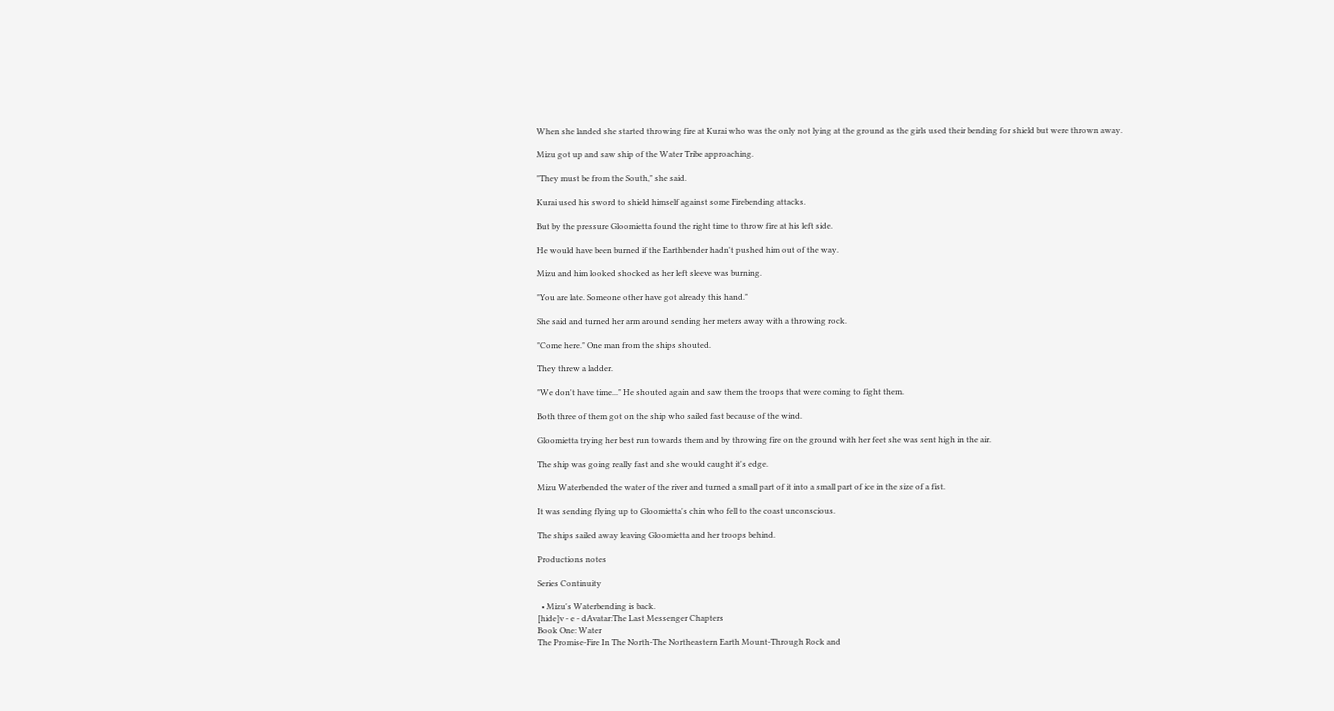When she landed she started throwing fire at Kurai who was the only not lying at the ground as the girls used their bending for shield but were thrown away.

Mizu got up and saw ship of the Water Tribe approaching.

"They must be from the South," she said.

Kurai used his sword to shield himself against some Firebending attacks.

But by the pressure Gloomietta found the right time to throw fire at his left side.

He would have been burned if the Earthbender hadn't pushed him out of the way.

Mizu and him looked shocked as her left sleeve was burning.

"You are late. Someone other have got already this hand."

She said and turned her arm around sending her meters away with a throwing rock.

"Come here." One man from the ships shouted.

They threw a ladder.

"We don't have time..." He shouted again and saw them the troops that were coming to fight them.

Both three of them got on the ship who sailed fast because of the wind.

Gloomietta trying her best run towards them and by throwing fire on the ground with her feet she was sent high in the air.

The ship was going really fast and she would caught it's edge.

Mizu Waterbended the water of the river and turned a small part of it into a small part of ice in the size of a fist.

It was sending flying up to Gloomietta's chin who fell to the coast unconscious.

The ships sailed away leaving Gloomietta and her troops behind.

Productions notes

Series Continuity

  • Mizu's Waterbending is back.
[hide]v - e - dAvatar:The Last Messenger Chapters
Book One: Water
The Promise-Fire In The North-The Northeastern Earth Mount-Through Rock and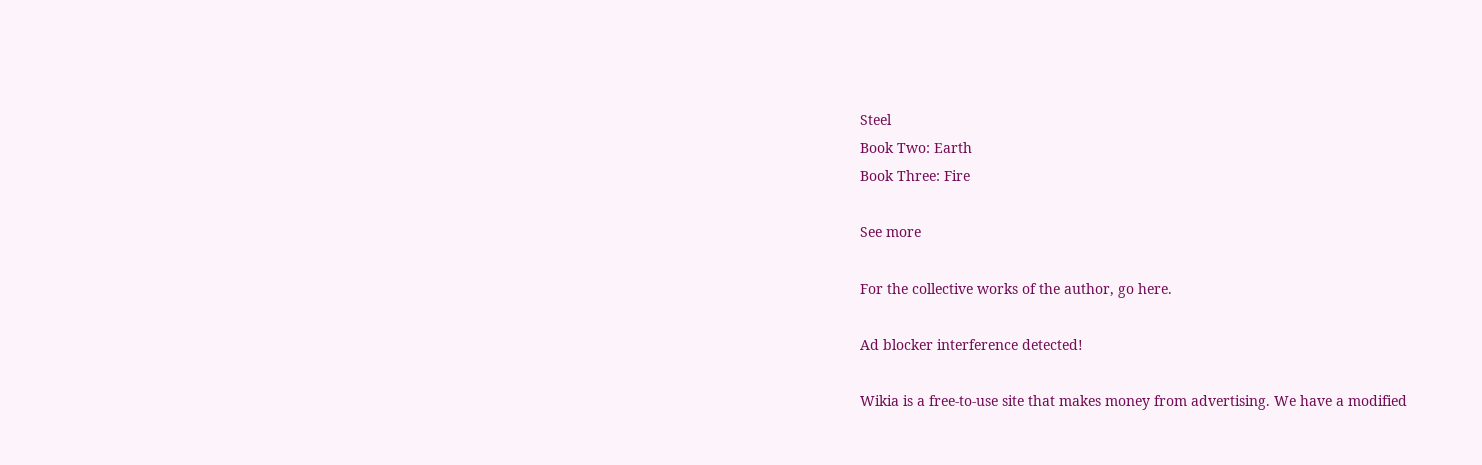Steel
Book Two: Earth
Book Three: Fire

See more

For the collective works of the author, go here.

Ad blocker interference detected!

Wikia is a free-to-use site that makes money from advertising. We have a modified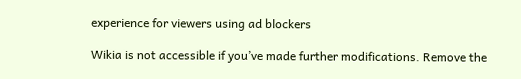experience for viewers using ad blockers

Wikia is not accessible if you’ve made further modifications. Remove the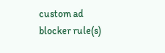custom ad blocker rule(s)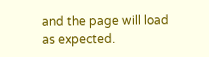and the page will load as expected.